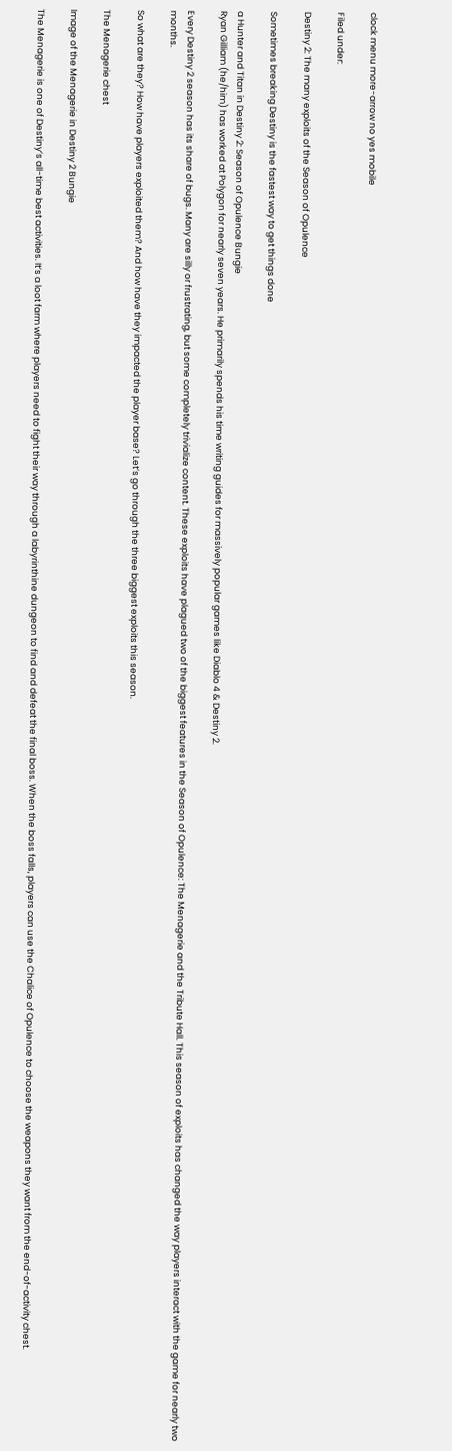clock menu more-arrow no yes mobile

Filed under:

Destiny 2: The many exploits of the Season of Opulence

Sometimes breaking Destiny is the fastest way to get things done

a Hunter and Titan in Destiny 2: Season of Opulence Bungie
Ryan Gilliam (he/him) has worked at Polygon for nearly seven years. He primarily spends his time writing guides for massively popular games like Diablo 4 & Destiny 2.

Every Destiny 2 season has its share of bugs. Many are silly or frustrating, but some completely trivialize content. These exploits have plagued two of the biggest features in the Season of Opulence: The Menagerie and the Tribute Hall. This season of exploits has changed the way players interact with the game for nearly two months.

So what are they? How have players exploited them? And how have they impacted the player base? Let’s go through the three biggest exploits this season.

The Menagerie chest

Image of the Menagerie in Destiny 2 Bungie

The Menagerie is one of Destiny’s all-time best activities. It’s a loot farm where players need to fight their way through a labyrinthine dungeon to find and defeat the final boss. When the boss falls, players can use the Chalice of Opulence to choose the weapons they want from the end-of-activity chest.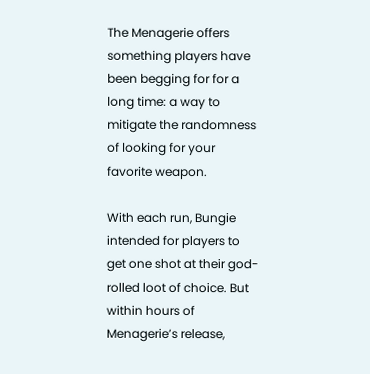The Menagerie offers something players have been begging for for a long time: a way to mitigate the randomness of looking for your favorite weapon.

With each run, Bungie intended for players to get one shot at their god-rolled loot of choice. But within hours of Menagerie’s release,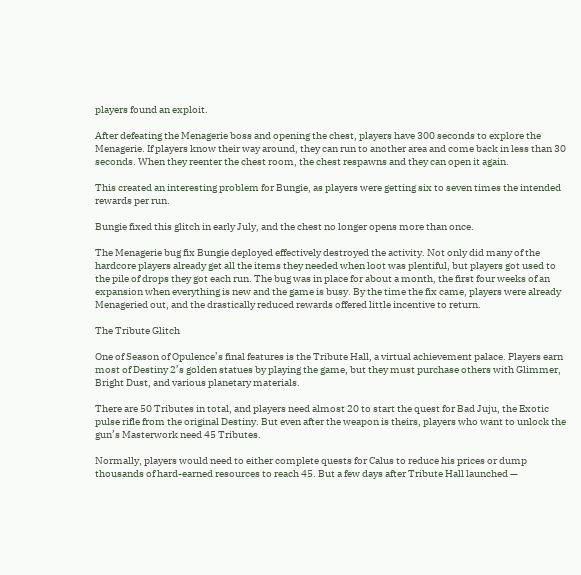players found an exploit.

After defeating the Menagerie boss and opening the chest, players have 300 seconds to explore the Menagerie. If players know their way around, they can run to another area and come back in less than 30 seconds. When they reenter the chest room, the chest respawns and they can open it again.

This created an interesting problem for Bungie, as players were getting six to seven times the intended rewards per run.

Bungie fixed this glitch in early July, and the chest no longer opens more than once.

The Menagerie bug fix Bungie deployed effectively destroyed the activity. Not only did many of the hardcore players already get all the items they needed when loot was plentiful, but players got used to the pile of drops they got each run. The bug was in place for about a month, the first four weeks of an expansion when everything is new and the game is busy. By the time the fix came, players were already Menageried out, and the drastically reduced rewards offered little incentive to return.

The Tribute Glitch

One of Season of Opulence’s final features is the Tribute Hall, a virtual achievement palace. Players earn most of Destiny 2’s golden statues by playing the game, but they must purchase others with Glimmer, Bright Dust, and various planetary materials.

There are 50 Tributes in total, and players need almost 20 to start the quest for Bad Juju, the Exotic pulse rifle from the original Destiny. But even after the weapon is theirs, players who want to unlock the gun’s Masterwork need 45 Tributes.

Normally, players would need to either complete quests for Calus to reduce his prices or dump thousands of hard-earned resources to reach 45. But a few days after Tribute Hall launched —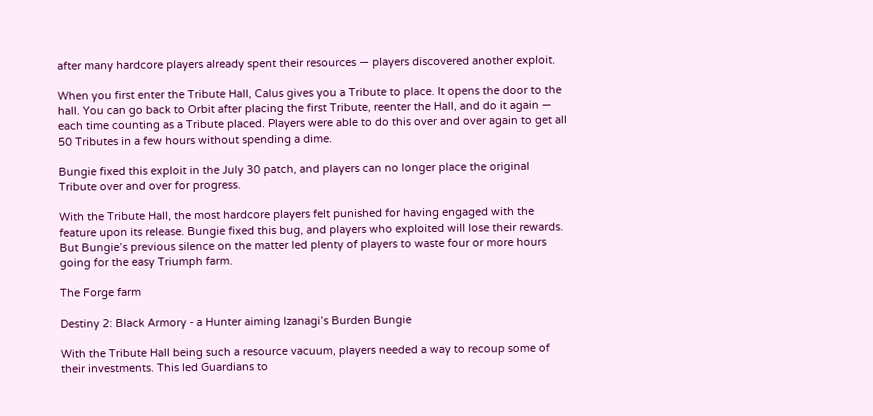after many hardcore players already spent their resources — players discovered another exploit.

When you first enter the Tribute Hall, Calus gives you a Tribute to place. It opens the door to the hall. You can go back to Orbit after placing the first Tribute, reenter the Hall, and do it again — each time counting as a Tribute placed. Players were able to do this over and over again to get all 50 Tributes in a few hours without spending a dime.

Bungie fixed this exploit in the July 30 patch, and players can no longer place the original Tribute over and over for progress.

With the Tribute Hall, the most hardcore players felt punished for having engaged with the feature upon its release. Bungie fixed this bug, and players who exploited will lose their rewards. But Bungie’s previous silence on the matter led plenty of players to waste four or more hours going for the easy Triumph farm.

The Forge farm

Destiny 2: Black Armory - a Hunter aiming Izanagi’s Burden Bungie

With the Tribute Hall being such a resource vacuum, players needed a way to recoup some of their investments. This led Guardians to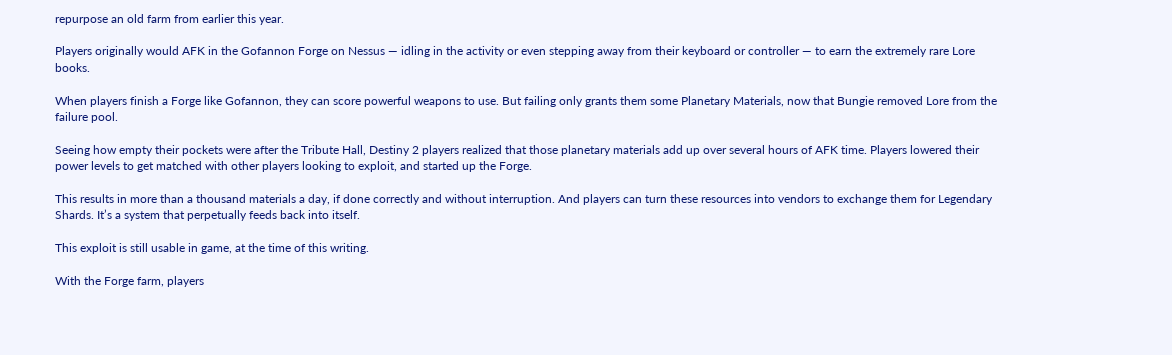repurpose an old farm from earlier this year.

Players originally would AFK in the Gofannon Forge on Nessus — idling in the activity or even stepping away from their keyboard or controller — to earn the extremely rare Lore books.

When players finish a Forge like Gofannon, they can score powerful weapons to use. But failing only grants them some Planetary Materials, now that Bungie removed Lore from the failure pool.

Seeing how empty their pockets were after the Tribute Hall, Destiny 2 players realized that those planetary materials add up over several hours of AFK time. Players lowered their power levels to get matched with other players looking to exploit, and started up the Forge.

This results in more than a thousand materials a day, if done correctly and without interruption. And players can turn these resources into vendors to exchange them for Legendary Shards. It’s a system that perpetually feeds back into itself.

This exploit is still usable in game, at the time of this writing.

With the Forge farm, players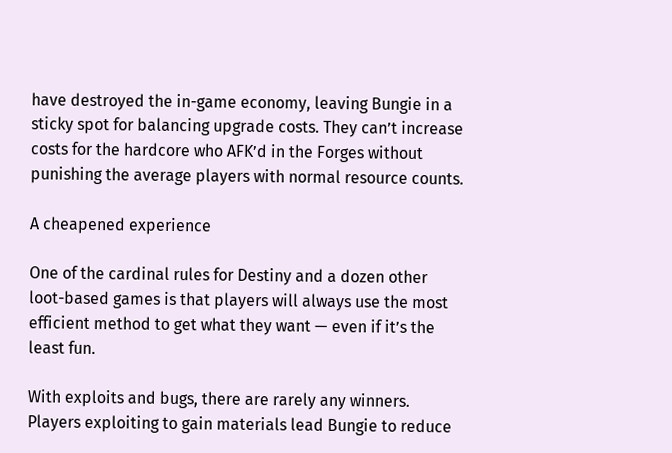have destroyed the in-game economy, leaving Bungie in a sticky spot for balancing upgrade costs. They can’t increase costs for the hardcore who AFK’d in the Forges without punishing the average players with normal resource counts.

A cheapened experience

One of the cardinal rules for Destiny and a dozen other loot-based games is that players will always use the most efficient method to get what they want — even if it’s the least fun.

With exploits and bugs, there are rarely any winners. Players exploiting to gain materials lead Bungie to reduce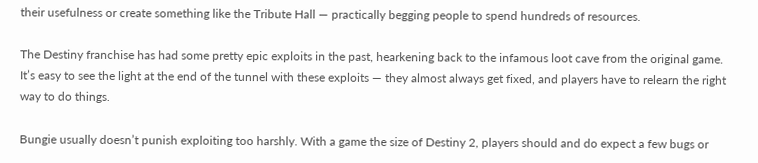their usefulness or create something like the Tribute Hall — practically begging people to spend hundreds of resources.

The Destiny franchise has had some pretty epic exploits in the past, hearkening back to the infamous loot cave from the original game. It’s easy to see the light at the end of the tunnel with these exploits — they almost always get fixed, and players have to relearn the right way to do things.

Bungie usually doesn’t punish exploiting too harshly. With a game the size of Destiny 2, players should and do expect a few bugs or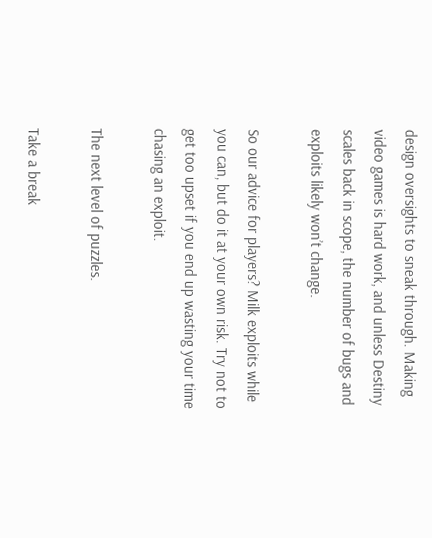design oversights to sneak through. Making video games is hard work, and unless Destiny scales back in scope, the number of bugs and exploits likely won’t change.

So our advice for players? Milk exploits while you can, but do it at your own risk. Try not to get too upset if you end up wasting your time chasing an exploit.

The next level of puzzles.

Take a break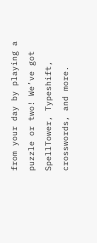from your day by playing a puzzle or two! We’ve got SpellTower, Typeshift, crosswords, and more.